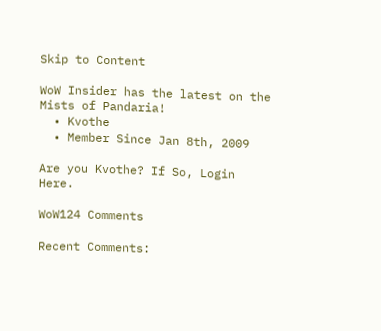Skip to Content

WoW Insider has the latest on the Mists of Pandaria!
  • Kvothe
  • Member Since Jan 8th, 2009

Are you Kvothe? If So, Login Here.

WoW124 Comments

Recent Comments: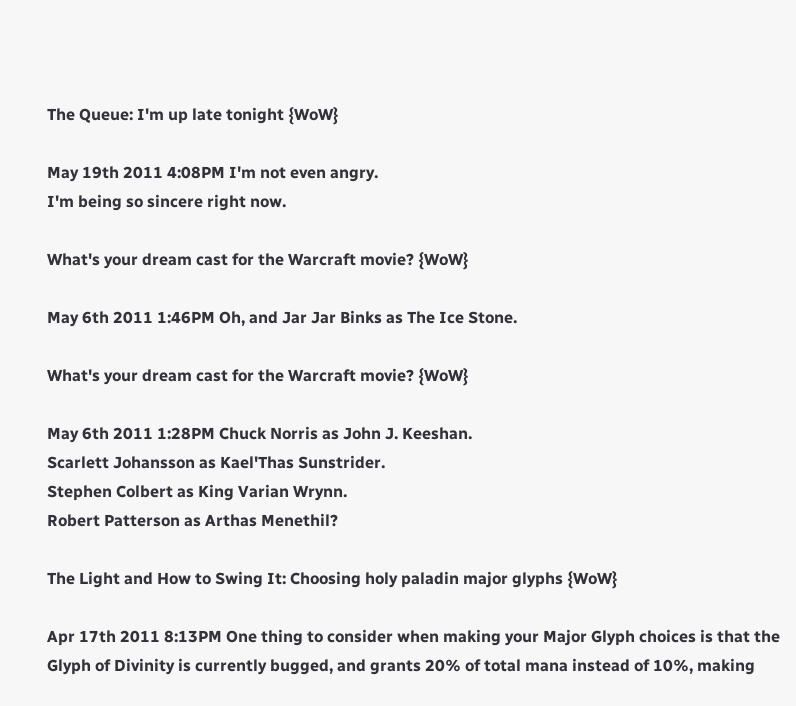The Queue: I'm up late tonight {WoW}

May 19th 2011 4:08PM I'm not even angry.
I'm being so sincere right now.

What's your dream cast for the Warcraft movie? {WoW}

May 6th 2011 1:46PM Oh, and Jar Jar Binks as The Ice Stone.

What's your dream cast for the Warcraft movie? {WoW}

May 6th 2011 1:28PM Chuck Norris as John J. Keeshan.
Scarlett Johansson as Kael'Thas Sunstrider.
Stephen Colbert as King Varian Wrynn.
Robert Patterson as Arthas Menethil?

The Light and How to Swing It: Choosing holy paladin major glyphs {WoW}

Apr 17th 2011 8:13PM One thing to consider when making your Major Glyph choices is that the Glyph of Divinity is currently bugged, and grants 20% of total mana instead of 10%, making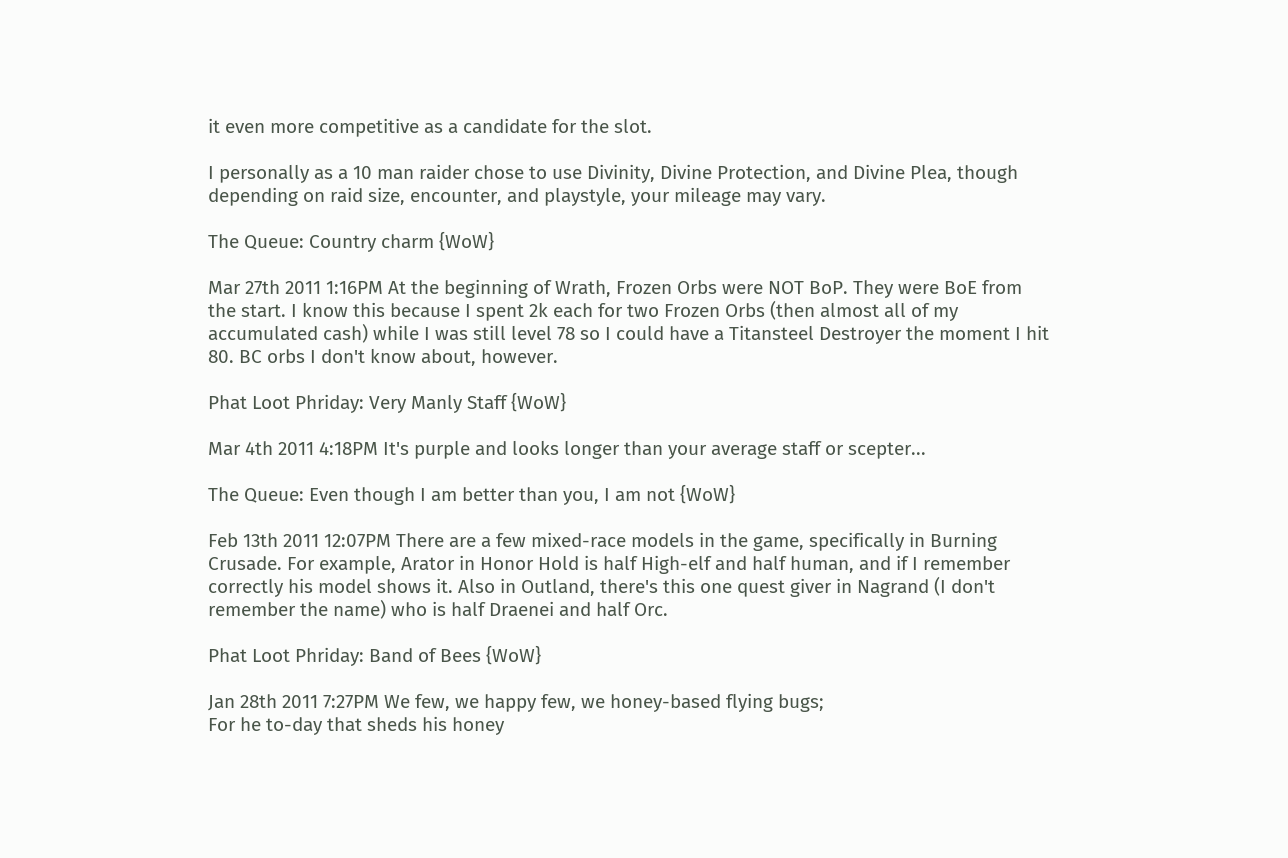it even more competitive as a candidate for the slot.

I personally as a 10 man raider chose to use Divinity, Divine Protection, and Divine Plea, though depending on raid size, encounter, and playstyle, your mileage may vary.

The Queue: Country charm {WoW}

Mar 27th 2011 1:16PM At the beginning of Wrath, Frozen Orbs were NOT BoP. They were BoE from the start. I know this because I spent 2k each for two Frozen Orbs (then almost all of my accumulated cash) while I was still level 78 so I could have a Titansteel Destroyer the moment I hit 80. BC orbs I don't know about, however.

Phat Loot Phriday: Very Manly Staff {WoW}

Mar 4th 2011 4:18PM It's purple and looks longer than your average staff or scepter...

The Queue: Even though I am better than you, I am not {WoW}

Feb 13th 2011 12:07PM There are a few mixed-race models in the game, specifically in Burning Crusade. For example, Arator in Honor Hold is half High-elf and half human, and if I remember correctly his model shows it. Also in Outland, there's this one quest giver in Nagrand (I don't remember the name) who is half Draenei and half Orc.

Phat Loot Phriday: Band of Bees {WoW}

Jan 28th 2011 7:27PM We few, we happy few, we honey-based flying bugs;
For he to-day that sheds his honey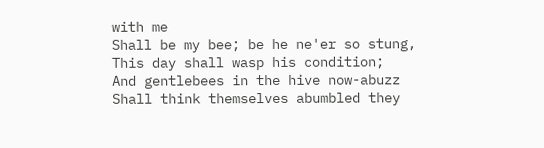with me
Shall be my bee; be he ne'er so stung,
This day shall wasp his condition;
And gentlebees in the hive now-abuzz
Shall think themselves abumbled they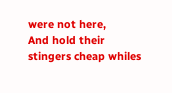were not here,
And hold their stingers cheap whiles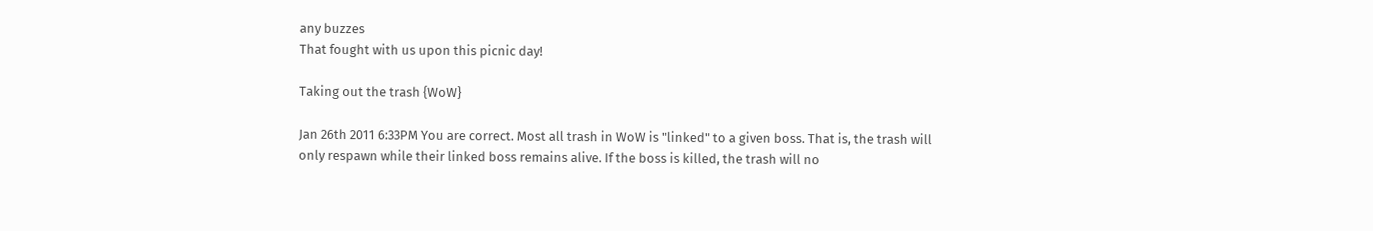any buzzes
That fought with us upon this picnic day!

Taking out the trash {WoW}

Jan 26th 2011 6:33PM You are correct. Most all trash in WoW is "linked" to a given boss. That is, the trash will only respawn while their linked boss remains alive. If the boss is killed, the trash will no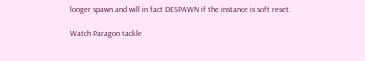longer spawn and will in fact DESPAWN if the instance is soft reset.

Watch Paragon tackle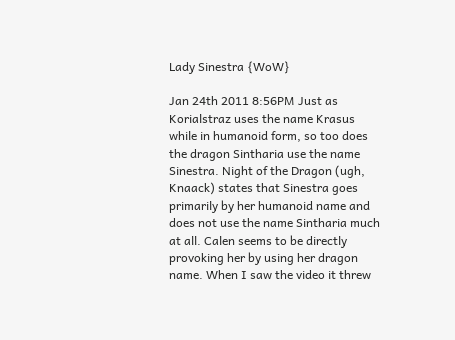Lady Sinestra {WoW}

Jan 24th 2011 8:56PM Just as Korialstraz uses the name Krasus while in humanoid form, so too does the dragon Sintharia use the name Sinestra. Night of the Dragon (ugh, Knaack) states that Sinestra goes primarily by her humanoid name and does not use the name Sintharia much at all. Calen seems to be directly provoking her by using her dragon name. When I saw the video it threw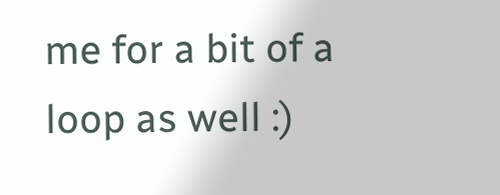me for a bit of a loop as well :)